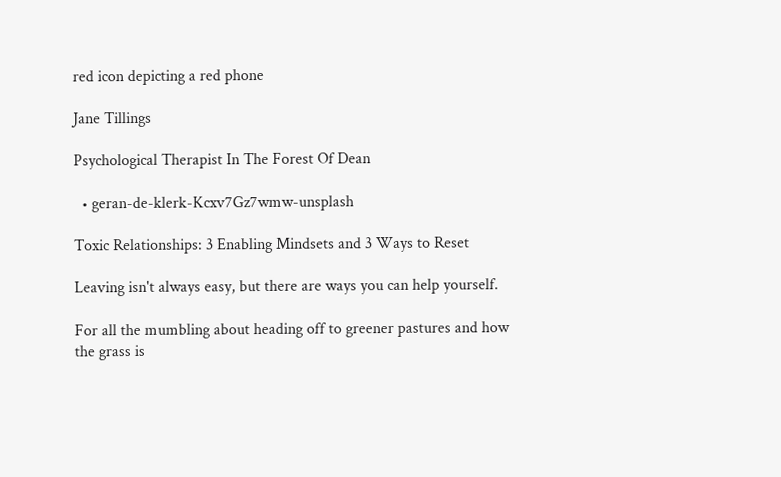red icon depicting a red phone

Jane Tillings

Psychological Therapist In The Forest Of Dean

  • geran-de-klerk-Kcxv7Gz7wmw-unsplash

Toxic Relationships: 3 Enabling Mindsets and 3 Ways to Reset

Leaving isn't always easy, but there are ways you can help yourself.

For all the mumbling about heading off to greener pastures and how the grass is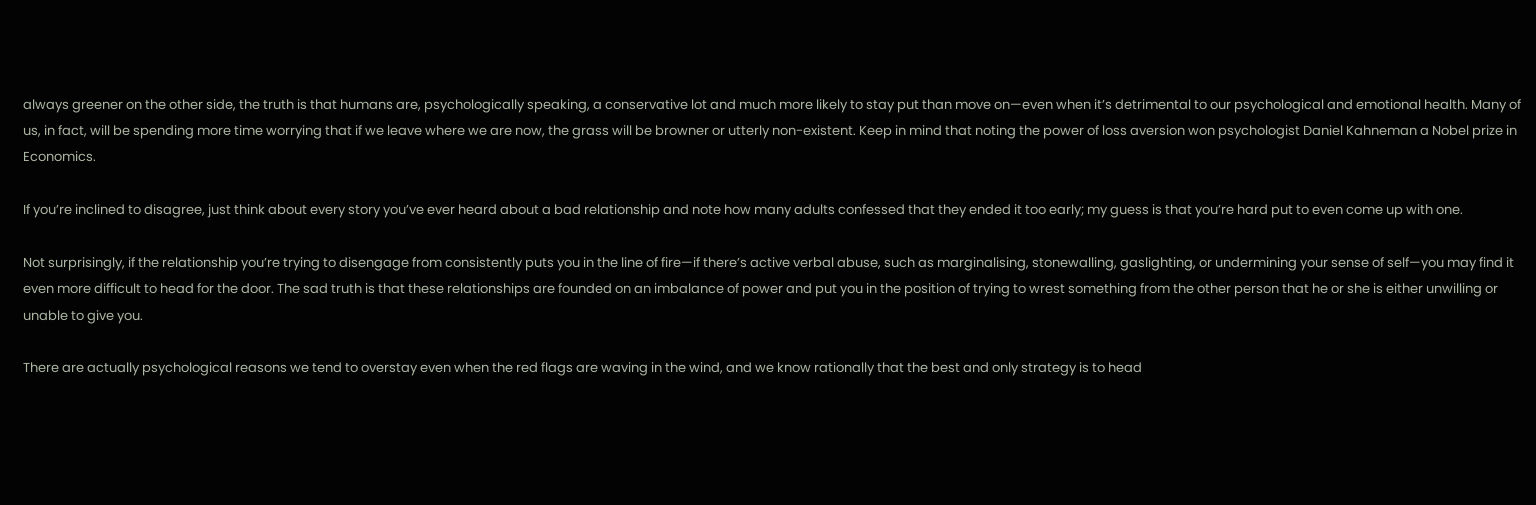always greener on the other side, the truth is that humans are, psychologically speaking, a conservative lot and much more likely to stay put than move on—even when it’s detrimental to our psychological and emotional health. Many of us, in fact, will be spending more time worrying that if we leave where we are now, the grass will be browner or utterly non-existent. Keep in mind that noting the power of loss aversion won psychologist Daniel Kahneman a Nobel prize in Economics.

If you’re inclined to disagree, just think about every story you’ve ever heard about a bad relationship and note how many adults confessed that they ended it too early; my guess is that you’re hard put to even come up with one.

Not surprisingly, if the relationship you’re trying to disengage from consistently puts you in the line of fire—if there’s active verbal abuse, such as marginalising, stonewalling, gaslighting, or undermining your sense of self—you may find it even more difficult to head for the door. The sad truth is that these relationships are founded on an imbalance of power and put you in the position of trying to wrest something from the other person that he or she is either unwilling or unable to give you.

There are actually psychological reasons we tend to overstay even when the red flags are waving in the wind, and we know rationally that the best and only strategy is to head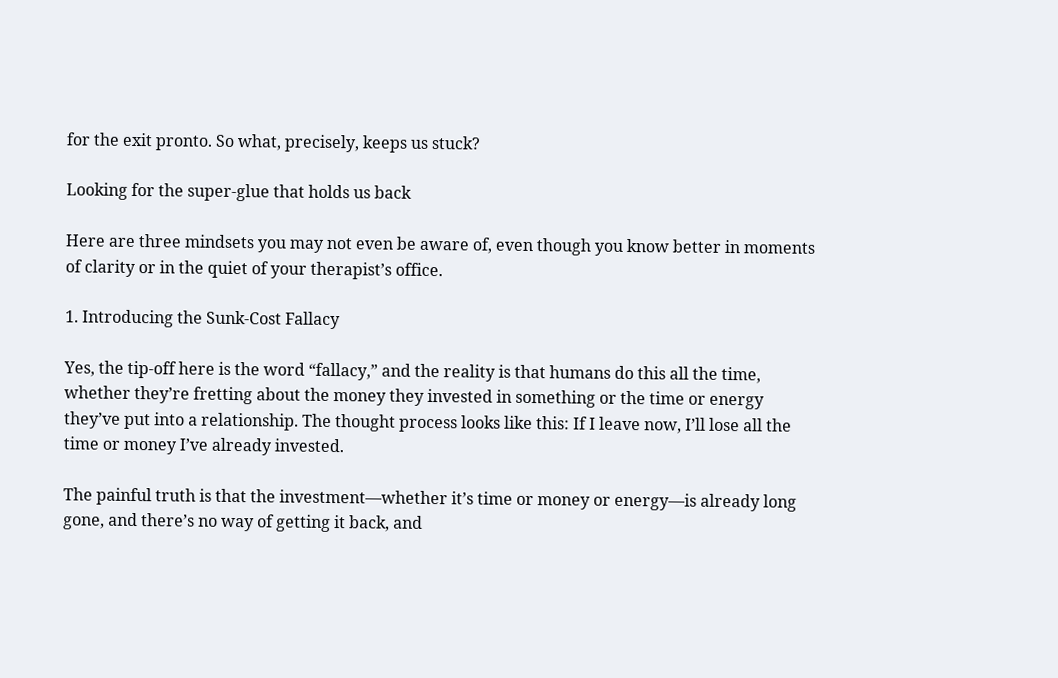for the exit pronto. So what, precisely, keeps us stuck?

Looking for the super-glue that holds us back

Here are three mindsets you may not even be aware of, even though you know better in moments of clarity or in the quiet of your therapist’s office.

1. Introducing the Sunk-Cost Fallacy

Yes, the tip-off here is the word “fallacy,” and the reality is that humans do this all the time, whether they’re fretting about the money they invested in something or the time or energy they’ve put into a relationship. The thought process looks like this: If I leave now, I’ll lose all the time or money I’ve already invested.

The painful truth is that the investment—whether it’s time or money or energy—is already long gone, and there’s no way of getting it back, and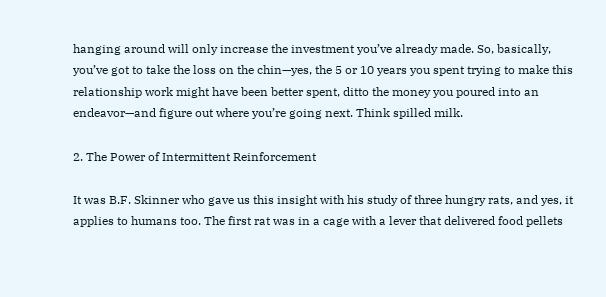hanging around will only increase the investment you’ve already made. So, basically, you’ve got to take the loss on the chin—yes, the 5 or 10 years you spent trying to make this relationship work might have been better spent, ditto the money you poured into an endeavor—and figure out where you’re going next. Think spilled milk.

2. The Power of Intermittent Reinforcement

It was B.F. Skinner who gave us this insight with his study of three hungry rats, and yes, it applies to humans too. The first rat was in a cage with a lever that delivered food pellets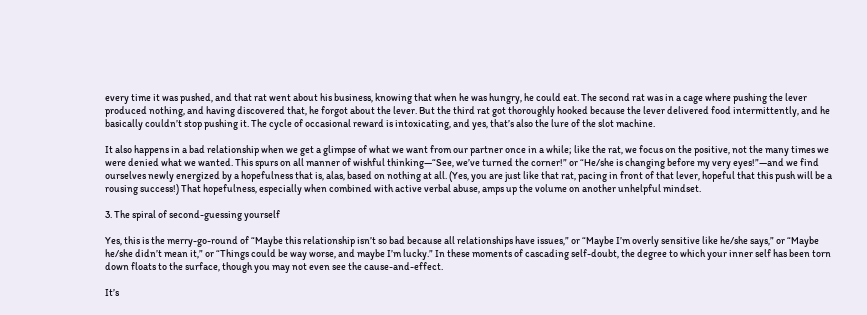every time it was pushed, and that rat went about his business, knowing that when he was hungry, he could eat. The second rat was in a cage where pushing the lever produced nothing, and having discovered that, he forgot about the lever. But the third rat got thoroughly hooked because the lever delivered food intermittently, and he basically couldn’t stop pushing it. The cycle of occasional reward is intoxicating, and yes, that’s also the lure of the slot machine.

It also happens in a bad relationship when we get a glimpse of what we want from our partner once in a while; like the rat, we focus on the positive, not the many times we were denied what we wanted. This spurs on all manner of wishful thinking—“See, we’ve turned the corner!” or “He/she is changing before my very eyes!”—and we find ourselves newly energized by a hopefulness that is, alas, based on nothing at all. (Yes, you are just like that rat, pacing in front of that lever, hopeful that this push will be a rousing success!) That hopefulness, especially when combined with active verbal abuse, amps up the volume on another unhelpful mindset.

3. The spiral of second-guessing yourself

Yes, this is the merry-go-round of “Maybe this relationship isn’t so bad because all relationships have issues,” or “Maybe I’m overly sensitive like he/she says,” or “Maybe he/she didn’t mean it,” or “Things could be way worse, and maybe I’m lucky.” In these moments of cascading self-doubt, the degree to which your inner self has been torn down floats to the surface, though you may not even see the cause-and-effect.

It’s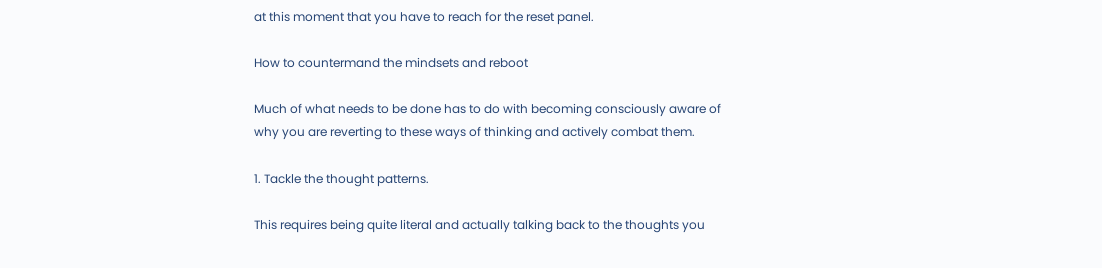at this moment that you have to reach for the reset panel.

How to countermand the mindsets and reboot

Much of what needs to be done has to do with becoming consciously aware of why you are reverting to these ways of thinking and actively combat them.

1. Tackle the thought patterns.

This requires being quite literal and actually talking back to the thoughts you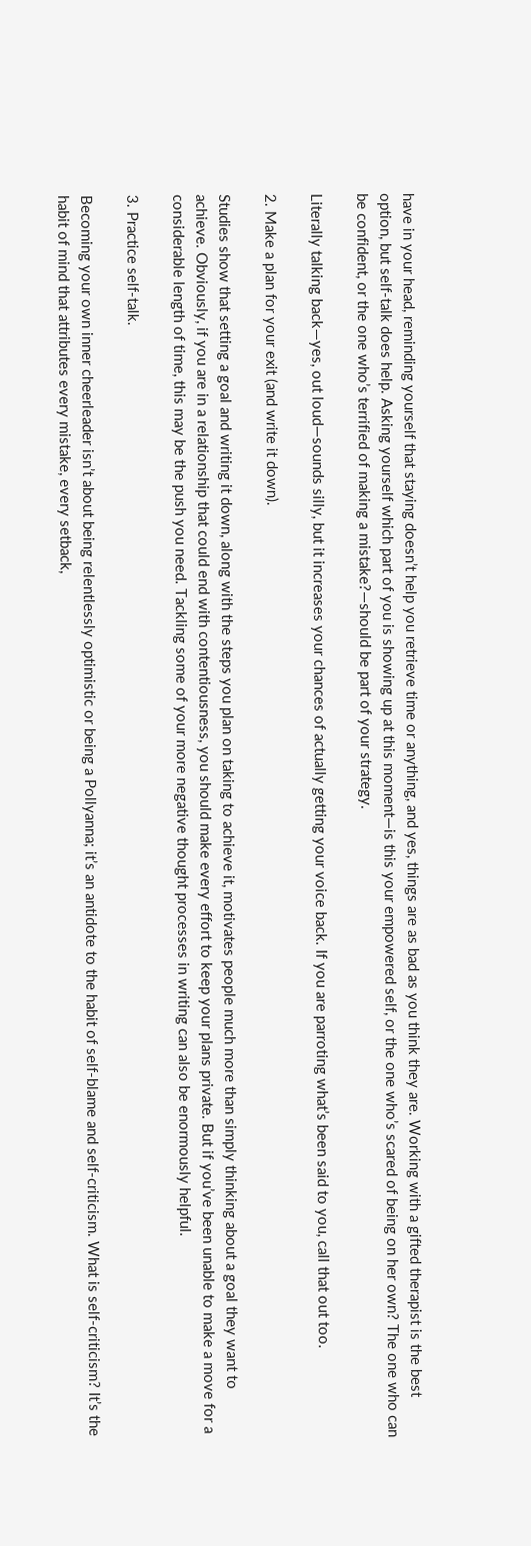have in your head, reminding yourself that staying doesn’t help you retrieve time or anything, and yes, things are as bad as you think they are. Working with a gifted therapist is the best option, but self-talk does help. Asking yourself which part of you is showing up at this moment—is this your empowered self, or the one who’s scared of being on her own? The one who can be confident, or the one who’s terrified of making a mistake?—should be part of your strategy.

Literally talking back—yes, out loud—sounds silly, but it increases your chances of actually getting your voice back. If you are parroting what’s been said to you, call that out too.

2. Make a plan for your exit (and write it down).

Studies show that setting a goal and writing it down, along with the steps you plan on taking to achieve it, motivates people much more than simply thinking about a goal they want to achieve. Obviously, if you are in a relationship that could end with contentiousness, you should make every effort to keep your plans private. But if you’ve been unable to make a move for a considerable length of time, this may be the push you need. Tackling some of your more negative thought processes in writing can also be enormously helpful.

3. Practice self-talk.

Becoming your own inner cheerleader isn’t about being relentlessly optimistic or being a Pollyanna; it’s an antidote to the habit of self-blame and self-criticism. What is self-criticism? It’s the habit of mind that attributes every mistake, every setback,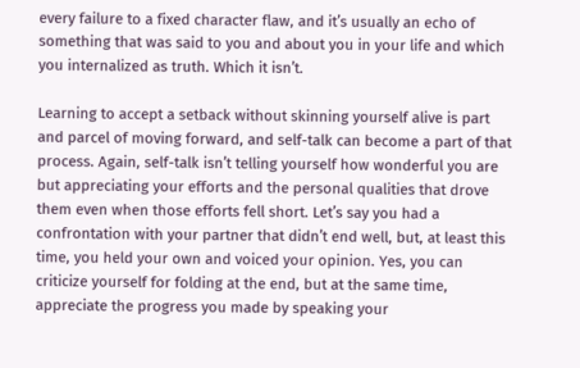every failure to a fixed character flaw, and it’s usually an echo of something that was said to you and about you in your life and which you internalized as truth. Which it isn’t.

Learning to accept a setback without skinning yourself alive is part and parcel of moving forward, and self-talk can become a part of that process. Again, self-talk isn’t telling yourself how wonderful you are but appreciating your efforts and the personal qualities that drove them even when those efforts fell short. Let’s say you had a confrontation with your partner that didn’t end well, but, at least this time, you held your own and voiced your opinion. Yes, you can criticize yourself for folding at the end, but at the same time, appreciate the progress you made by speaking your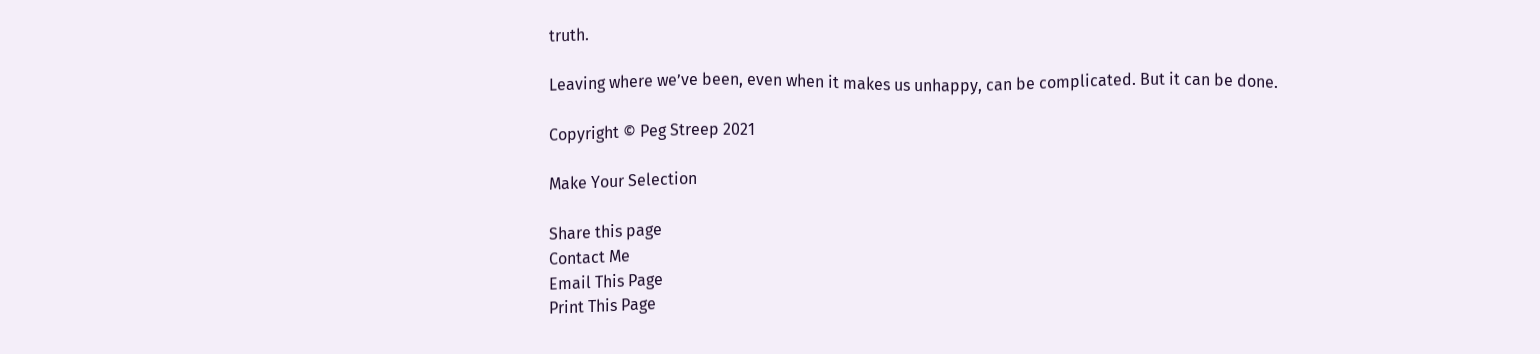truth.

Leaving where we’ve been, even when it makes us unhappy, can be complicated. But it can be done.

Copyright © Peg Streep 2021

Make Your Selection

Share this page
Contact Me
Email This Page
Print This Page